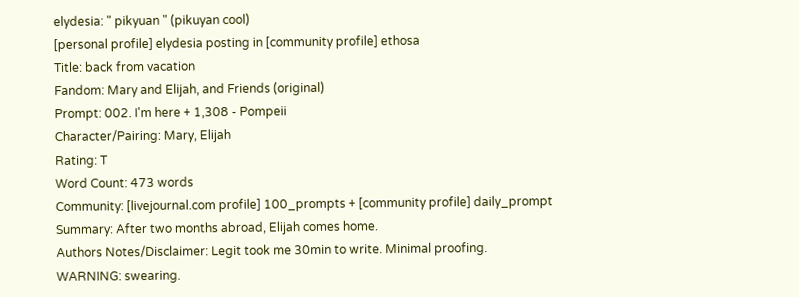elydesia: " pikyuan " (pikuyan cool)
[personal profile] elydesia posting in [community profile] ethosa
Title: back from vacation
Fandom: Mary and Elijah, and Friends (original)
Prompt: 002. I'm here + 1,308 - Pompeii
Character/Pairing: Mary, Elijah
Rating: T
Word Count: 473 words
Community: [livejournal.com profile] 100_prompts + [community profile] daily_prompt
Summary: After two months abroad, Elijah comes home.
Authors Notes/Disclaimer: Legit took me 30min to write. Minimal proofing.
WARNING: swearing.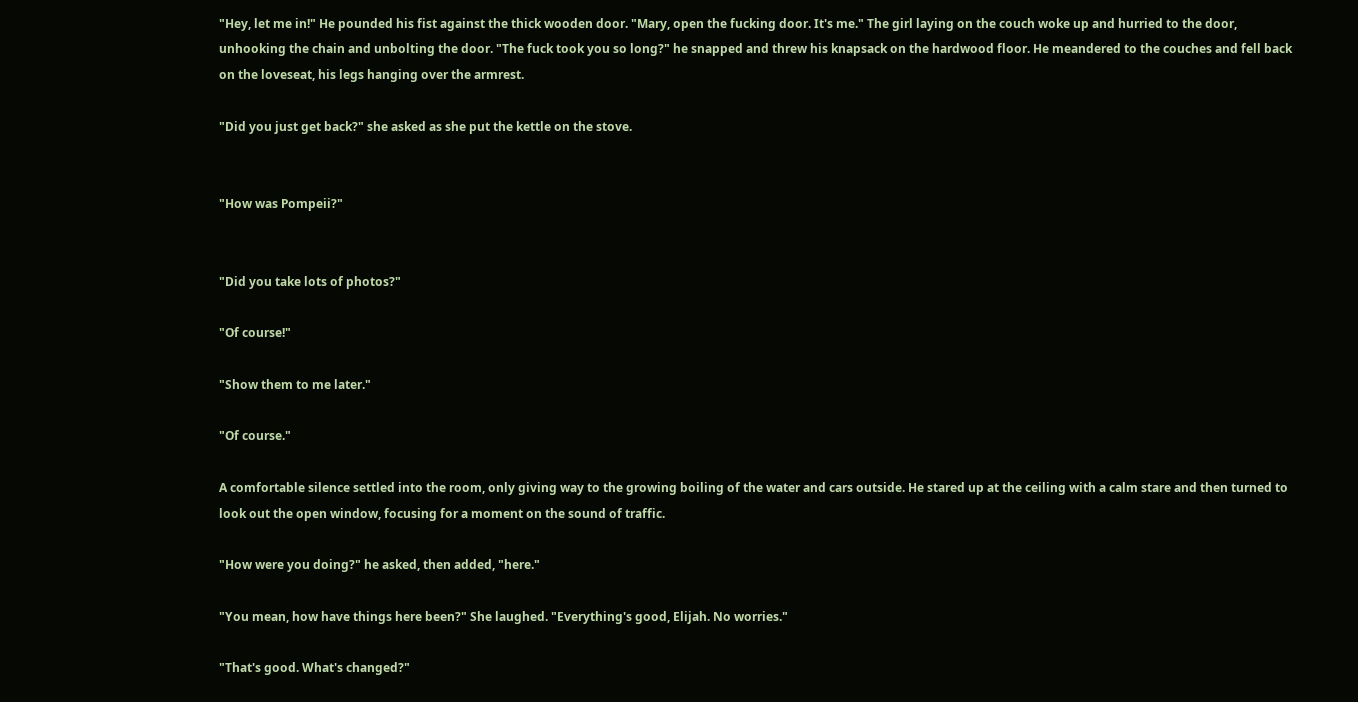"Hey, let me in!" He pounded his fist against the thick wooden door. "Mary, open the fucking door. It's me." The girl laying on the couch woke up and hurried to the door, unhooking the chain and unbolting the door. "The fuck took you so long?" he snapped and threw his knapsack on the hardwood floor. He meandered to the couches and fell back on the loveseat, his legs hanging over the armrest.

"Did you just get back?" she asked as she put the kettle on the stove.


"How was Pompeii?"


"Did you take lots of photos?"

"Of course!"

"Show them to me later."

"Of course."

A comfortable silence settled into the room, only giving way to the growing boiling of the water and cars outside. He stared up at the ceiling with a calm stare and then turned to look out the open window, focusing for a moment on the sound of traffic.

"How were you doing?" he asked, then added, "here."

"You mean, how have things here been?" She laughed. "Everything's good, Elijah. No worries."

"That's good. What's changed?"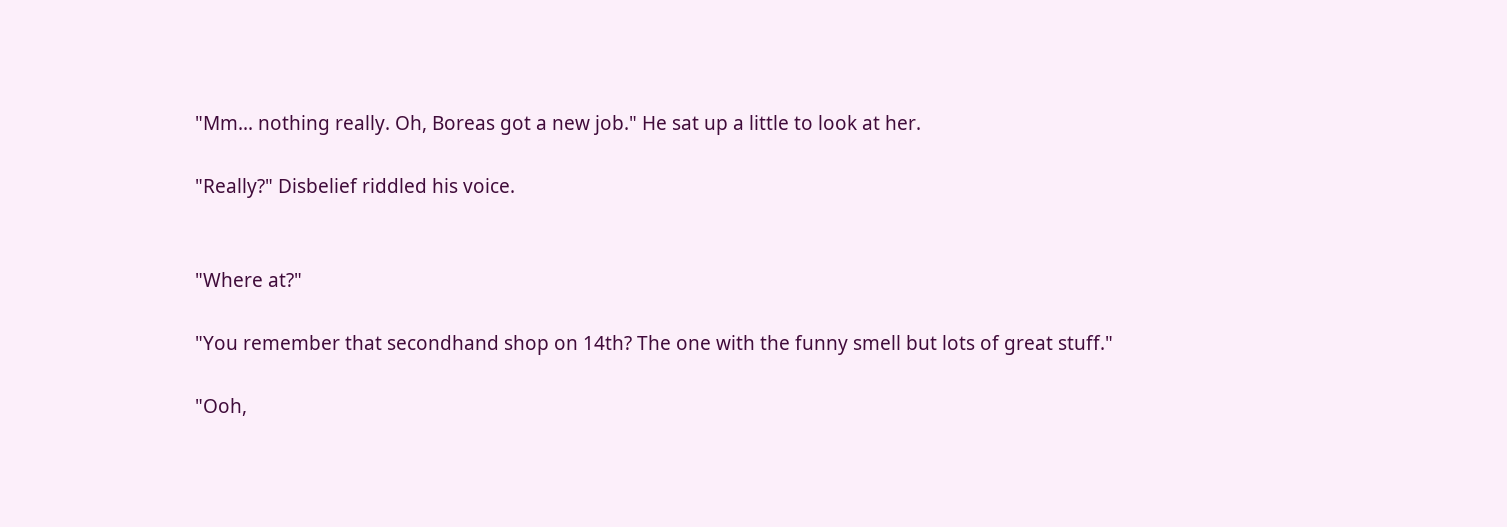"Mm... nothing really. Oh, Boreas got a new job." He sat up a little to look at her.

"Really?" Disbelief riddled his voice.


"Where at?"

"You remember that secondhand shop on 14th? The one with the funny smell but lots of great stuff."

"Ooh,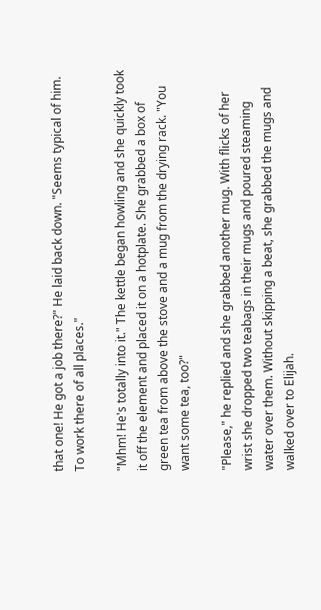that one! He got a job there?" He laid back down. "Seems typical of him. To work there of all places."

"Mhm! He's totally into it." The kettle began howling and she quickly took it off the element and placed it on a hotplate. She grabbed a box of green tea from above the stove and a mug from the drying rack. "You want some tea, too?"

"Please," he replied and she grabbed another mug. With flicks of her wrist she dropped two teabags in their mugs and poured steaming water over them. Without skipping a beat, she grabbed the mugs and walked over to Elijah.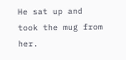He sat up and took the mug from her.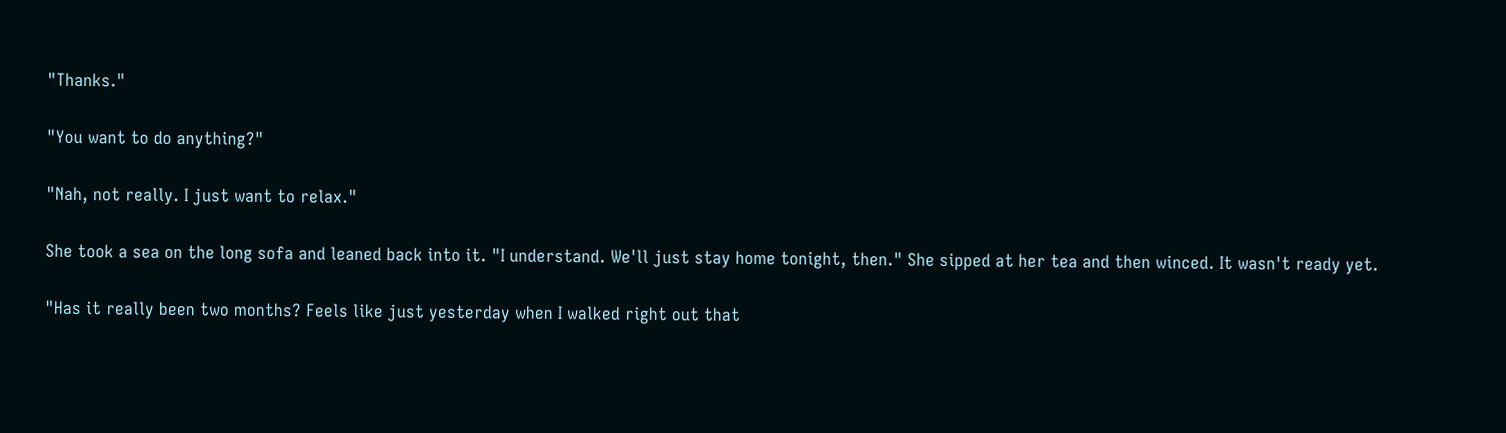"Thanks."

"You want to do anything?"

"Nah, not really. I just want to relax."

She took a sea on the long sofa and leaned back into it. "I understand. We'll just stay home tonight, then." She sipped at her tea and then winced. It wasn't ready yet.

"Has it really been two months? Feels like just yesterday when I walked right out that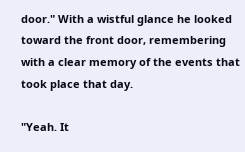door." With a wistful glance he looked toward the front door, remembering with a clear memory of the events that took place that day.

"Yeah. It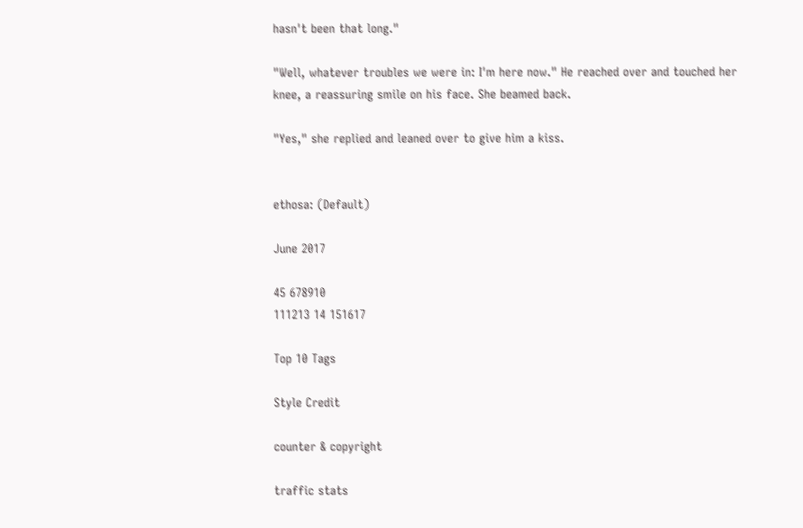hasn't been that long."

"Well, whatever troubles we were in: I'm here now." He reached over and touched her knee, a reassuring smile on his face. She beamed back.

"Yes," she replied and leaned over to give him a kiss.


ethosa: (Default)

June 2017

45 678910
111213 14 151617

Top 10 Tags

Style Credit

counter & copyright

traffic stats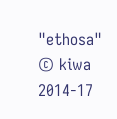"ethosa" © kiwa 2014-17